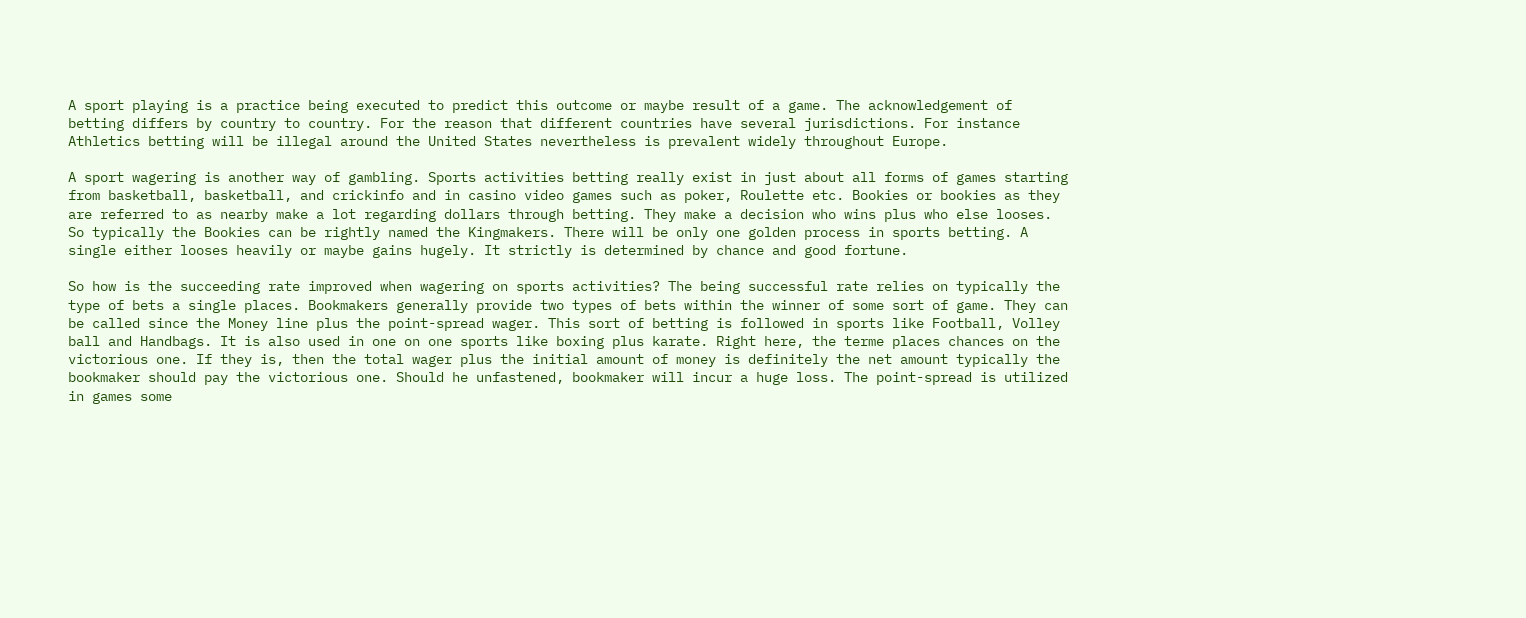A sport playing is a practice being executed to predict this outcome or maybe result of a game. The acknowledgement of betting differs by country to country. For the reason that different countries have several jurisdictions. For instance Athletics betting will be illegal around the United States nevertheless is prevalent widely throughout Europe.

A sport wagering is another way of gambling. Sports activities betting really exist in just about all forms of games starting from basketball, basketball, and crickinfo and in casino video games such as poker, Roulette etc. Bookies or bookies as they are referred to as nearby make a lot regarding dollars through betting. They make a decision who wins plus who else looses. So typically the Bookies can be rightly named the Kingmakers. There will be only one golden process in sports betting. A single either looses heavily or maybe gains hugely. It strictly is determined by chance and good fortune.

So how is the succeeding rate improved when wagering on sports activities? The being successful rate relies on typically the type of bets a single places. Bookmakers generally provide two types of bets within the winner of some sort of game. They can be called since the Money line plus the point-spread wager. This sort of betting is followed in sports like Football, Volley ball and Handbags. It is also used in one on one sports like boxing plus karate. Right here, the terme places chances on the victorious one. If they is, then the total wager plus the initial amount of money is definitely the net amount typically the bookmaker should pay the victorious one. Should he unfastened, bookmaker will incur a huge loss. The point-spread is utilized in games some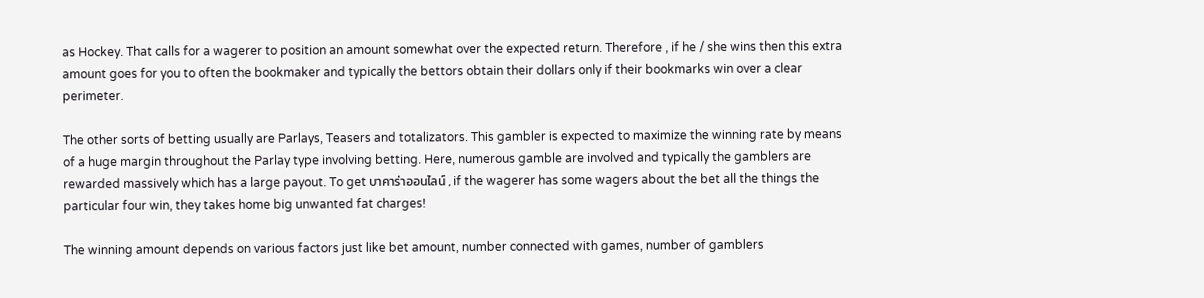as Hockey. That calls for a wagerer to position an amount somewhat over the expected return. Therefore , if he / she wins then this extra amount goes for you to often the bookmaker and typically the bettors obtain their dollars only if their bookmarks win over a clear perimeter.

The other sorts of betting usually are Parlays, Teasers and totalizators. This gambler is expected to maximize the winning rate by means of a huge margin throughout the Parlay type involving betting. Here, numerous gamble are involved and typically the gamblers are rewarded massively which has a large payout. To get บาคาร่าออนไลน์ , if the wagerer has some wagers about the bet all the things the particular four win, they takes home big unwanted fat charges!

The winning amount depends on various factors just like bet amount, number connected with games, number of gamblers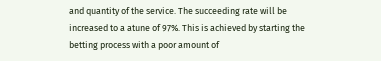and quantity of the service. The succeeding rate will be increased to a atune of 97%. This is achieved by starting the betting process with a poor amount of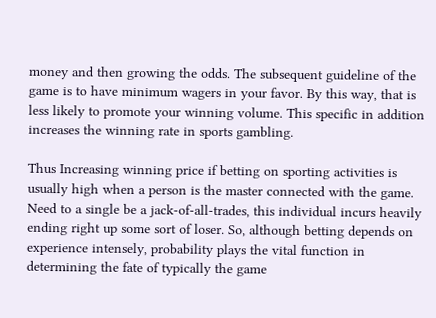money and then growing the odds. The subsequent guideline of the game is to have minimum wagers in your favor. By this way, that is less likely to promote your winning volume. This specific in addition increases the winning rate in sports gambling.

Thus Increasing winning price if betting on sporting activities is usually high when a person is the master connected with the game. Need to a single be a jack-of-all-trades, this individual incurs heavily ending right up some sort of loser. So, although betting depends on experience intensely, probability plays the vital function in determining the fate of typically the game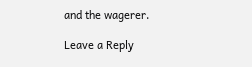and the wagerer.

Leave a Reply